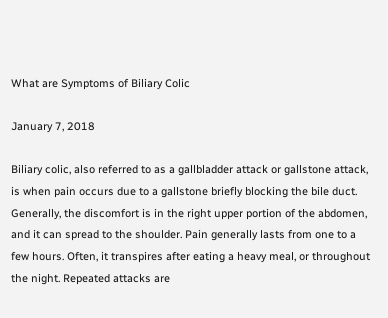What are Symptoms of Biliary Colic

January 7, 2018

Biliary colic, also referred to as a gallbladder attack or gallstone attack, is when pain occurs due to a gallstone briefly blocking the bile duct. Generally, the discomfort is in the right upper portion of the abdomen, and it can spread to the shoulder. Pain generally lasts from one to a few hours. Often, it transpires after eating a heavy meal, or throughout the night. Repeated attacks are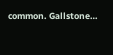common. Gallstone…